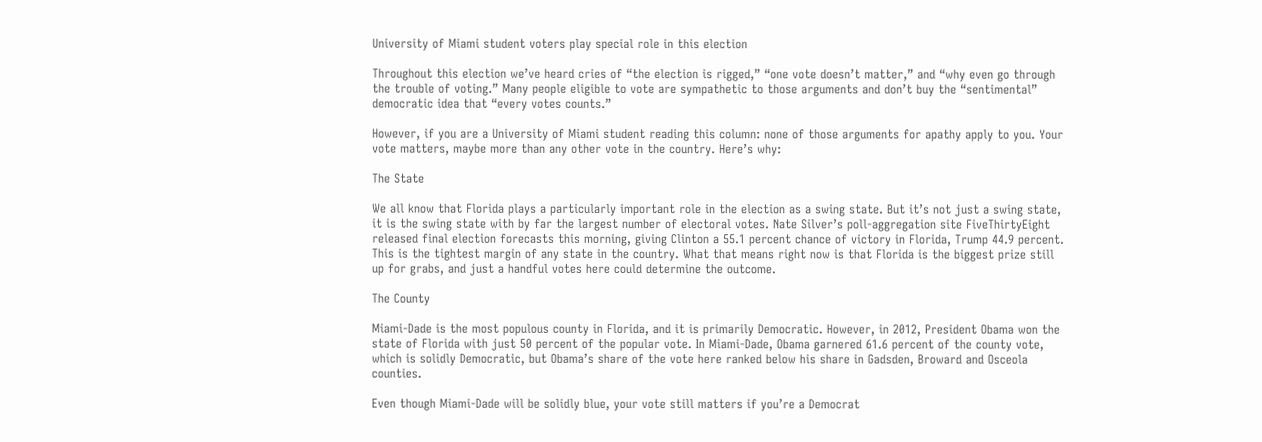University of Miami student voters play special role in this election

Throughout this election we’ve heard cries of “the election is rigged,” “one vote doesn’t matter,” and “why even go through the trouble of voting.” Many people eligible to vote are sympathetic to those arguments and don’t buy the “sentimental” democratic idea that “every votes counts.”

However, if you are a University of Miami student reading this column: none of those arguments for apathy apply to you. Your vote matters, maybe more than any other vote in the country. Here’s why:

The State

We all know that Florida plays a particularly important role in the election as a swing state. But it’s not just a swing state, it is the swing state with by far the largest number of electoral votes. Nate Silver’s poll-aggregation site FiveThirtyEight released final election forecasts this morning, giving Clinton a 55.1 percent chance of victory in Florida, Trump 44.9 percent. This is the tightest margin of any state in the country. What that means right now is that Florida is the biggest prize still up for grabs, and just a handful votes here could determine the outcome.

The County

Miami-Dade is the most populous county in Florida, and it is primarily Democratic. However, in 2012, President Obama won the state of Florida with just 50 percent of the popular vote. In Miami-Dade, Obama garnered 61.6 percent of the county vote, which is solidly Democratic, but Obama’s share of the vote here ranked below his share in Gadsden, Broward and Osceola counties.

Even though Miami-Dade will be solidly blue, your vote still matters if you’re a Democrat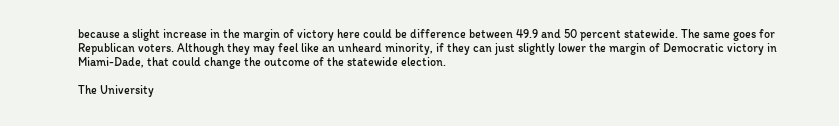because a slight increase in the margin of victory here could be difference between 49.9 and 50 percent statewide. The same goes for Republican voters. Although they may feel like an unheard minority, if they can just slightly lower the margin of Democratic victory in Miami-Dade, that could change the outcome of the statewide election.

The University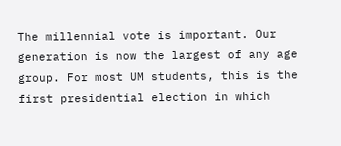The millennial vote is important. Our generation is now the largest of any age group. For most UM students, this is the first presidential election in which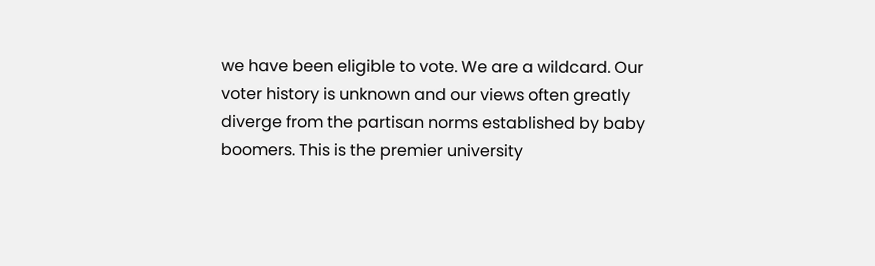we have been eligible to vote. We are a wildcard. Our voter history is unknown and our views often greatly diverge from the partisan norms established by baby boomers. This is the premier university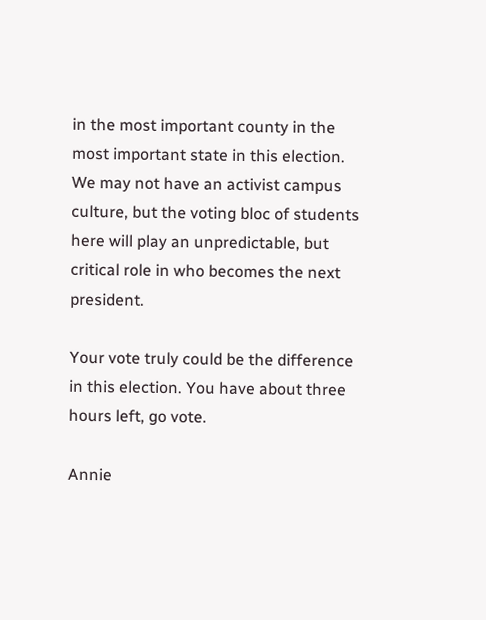in the most important county in the most important state in this election. We may not have an activist campus culture, but the voting bloc of students here will play an unpredictable, but critical role in who becomes the next president.

Your vote truly could be the difference in this election. You have about three hours left, go vote.

Annie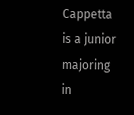Cappetta is a junior majoring in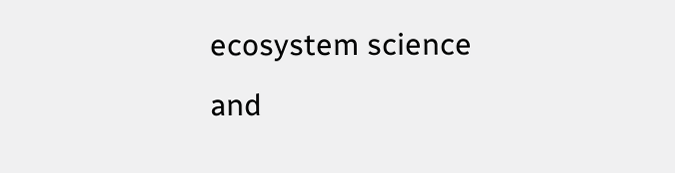ecosystem science and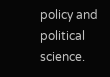policy and political science.